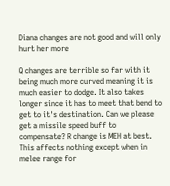Diana changes are not good and will only hurt her more

Q changes are terrible so far with it being much more curved meaning it is much easier to dodge. It also takes longer since it has to meet that bend to get to it's destination. Can we please get a missile speed buff to compensate? R change is MEH at best. This affects nothing except when in melee range for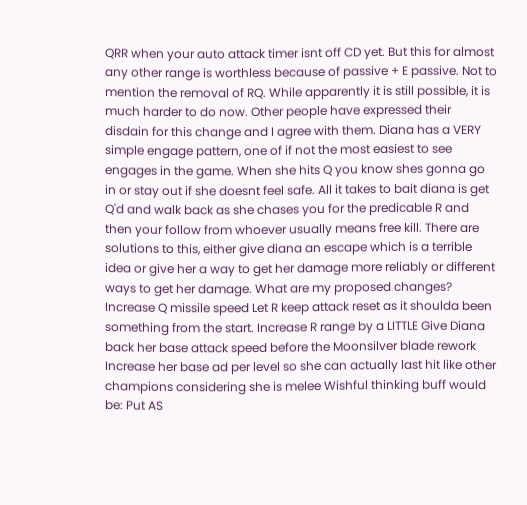QRR when your auto attack timer isnt off CD yet. But this for almost any other range is worthless because of passive + E passive. Not to mention the removal of RQ. While apparently it is still possible, it is much harder to do now. Other people have expressed their disdain for this change and I agree with them. Diana has a VERY simple engage pattern, one of if not the most easiest to see engages in the game. When she hits Q you know shes gonna go in or stay out if she doesnt feel safe. All it takes to bait diana is get Q'd and walk back as she chases you for the predicable R and then your follow from whoever usually means free kill. There are solutions to this, either give diana an escape which is a terrible idea or give her a way to get her damage more reliably or different ways to get her damage. What are my proposed changes? Increase Q missile speed Let R keep attack reset as it shoulda been something from the start. Increase R range by a LITTLE Give Diana back her base attack speed before the Moonsilver blade rework Increase her base ad per level so she can actually last hit like other champions considering she is melee Wishful thinking buff would be: Put AS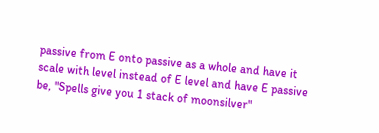passive from E onto passive as a whole and have it scale with level instead of E level and have E passive be, "Spells give you 1 stack of moonsilver"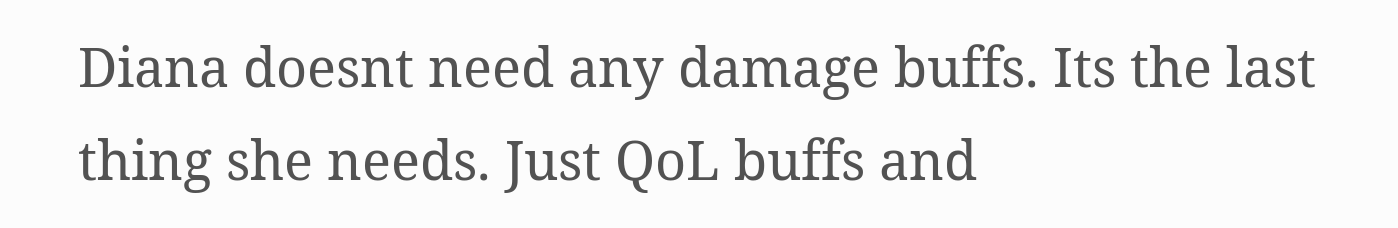Diana doesnt need any damage buffs. Its the last thing she needs. Just QoL buffs and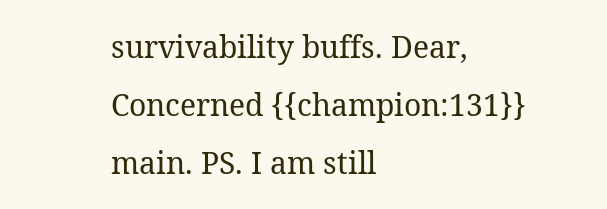survivability buffs. Dear, Concerned {{champion:131}} main. PS. I am still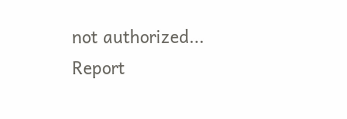not authorized...
Report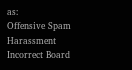as:
Offensive Spam Harassment Incorrect Board